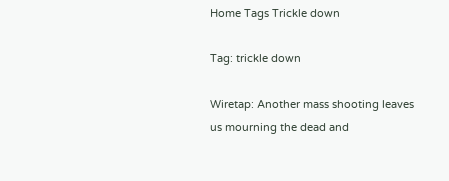Home Tags Trickle down

Tag: trickle down

Wiretap: Another mass shooting leaves us mourning the dead and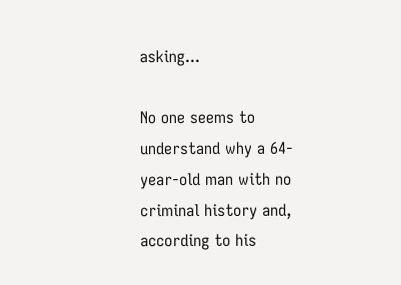asking...

No one seems to understand why a 64-year-old man with no criminal history and, according to his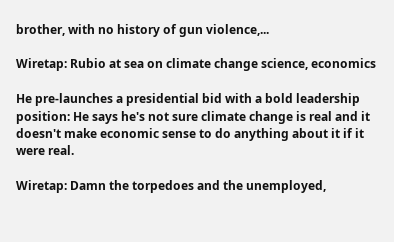brother, with no history of gun violence,...

Wiretap: Rubio at sea on climate change science, economics

He pre-launches a presidential bid with a bold leadership position: He says he's not sure climate change is real and it doesn't make economic sense to do anything about it if it were real.

Wiretap: Damn the torpedoes and the unemployed,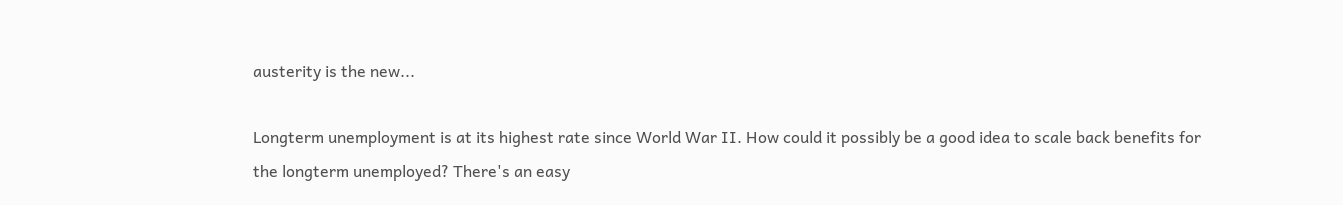austerity is the new...

Longterm unemployment is at its highest rate since World War II. How could it possibly be a good idea to scale back benefits for the longterm unemployed? There's an easy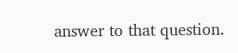answer to that question.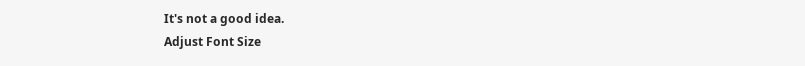It's not a good idea.
Adjust Font Size